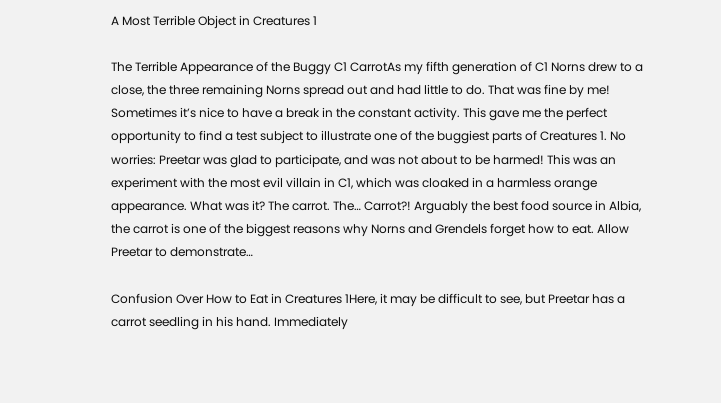A Most Terrible Object in Creatures 1

The Terrible Appearance of the Buggy C1 CarrotAs my fifth generation of C1 Norns drew to a close, the three remaining Norns spread out and had little to do. That was fine by me! Sometimes it’s nice to have a break in the constant activity. This gave me the perfect opportunity to find a test subject to illustrate one of the buggiest parts of Creatures 1. No worries: Preetar was glad to participate, and was not about to be harmed! This was an experiment with the most evil villain in C1, which was cloaked in a harmless orange appearance. What was it? The carrot. The… Carrot?! Arguably the best food source in Albia, the carrot is one of the biggest reasons why Norns and Grendels forget how to eat. Allow Preetar to demonstrate…

Confusion Over How to Eat in Creatures 1Here, it may be difficult to see, but Preetar has a carrot seedling in his hand. Immediately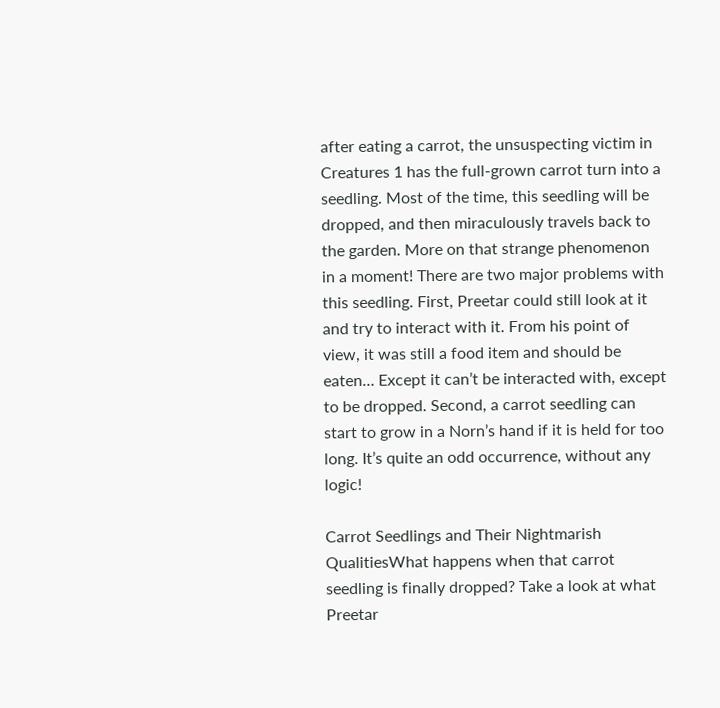after eating a carrot, the unsuspecting victim in Creatures 1 has the full-grown carrot turn into a seedling. Most of the time, this seedling will be dropped, and then miraculously travels back to the garden. More on that strange phenomenon in a moment! There are two major problems with this seedling. First, Preetar could still look at it and try to interact with it. From his point of view, it was still a food item and should be eaten… Except it can’t be interacted with, except to be dropped. Second, a carrot seedling can start to grow in a Norn’s hand if it is held for too long. It’s quite an odd occurrence, without any logic!

Carrot Seedlings and Their Nightmarish QualitiesWhat happens when that carrot seedling is finally dropped? Take a look at what Preetar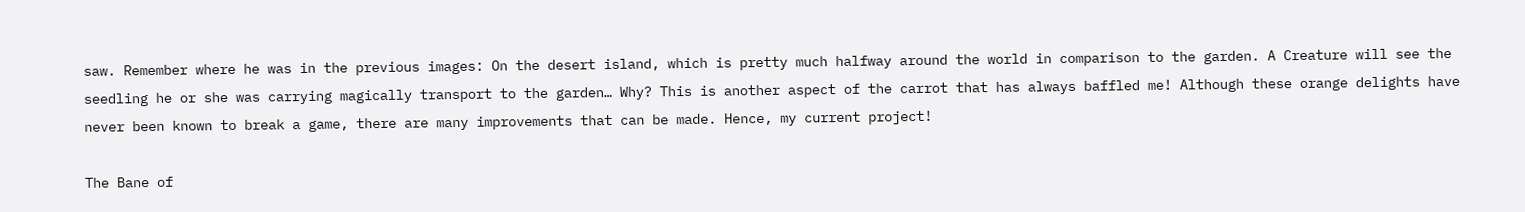saw. Remember where he was in the previous images: On the desert island, which is pretty much halfway around the world in comparison to the garden. A Creature will see the seedling he or she was carrying magically transport to the garden… Why? This is another aspect of the carrot that has always baffled me! Although these orange delights have never been known to break a game, there are many improvements that can be made. Hence, my current project!

The Bane of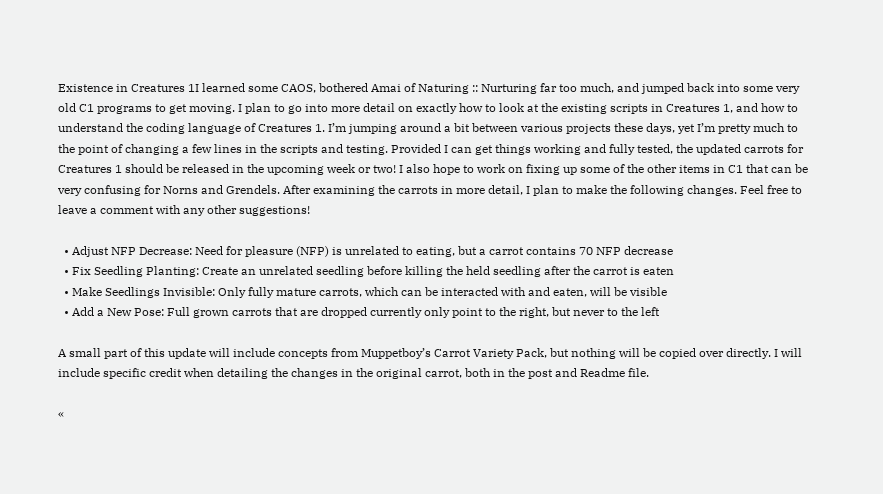Existence in Creatures 1I learned some CAOS, bothered Amai of Naturing :: Nurturing far too much, and jumped back into some very old C1 programs to get moving. I plan to go into more detail on exactly how to look at the existing scripts in Creatures 1, and how to understand the coding language of Creatures 1. I’m jumping around a bit between various projects these days, yet I’m pretty much to the point of changing a few lines in the scripts and testing. Provided I can get things working and fully tested, the updated carrots for Creatures 1 should be released in the upcoming week or two! I also hope to work on fixing up some of the other items in C1 that can be very confusing for Norns and Grendels. After examining the carrots in more detail, I plan to make the following changes. Feel free to leave a comment with any other suggestions!

  • Adjust NFP Decrease: Need for pleasure (NFP) is unrelated to eating, but a carrot contains 70 NFP decrease
  • Fix Seedling Planting: Create an unrelated seedling before killing the held seedling after the carrot is eaten
  • Make Seedlings Invisible: Only fully mature carrots, which can be interacted with and eaten, will be visible
  • Add a New Pose: Full grown carrots that are dropped currently only point to the right, but never to the left

A small part of this update will include concepts from Muppetboy’s Carrot Variety Pack, but nothing will be copied over directly. I will include specific credit when detailing the changes in the original carrot, both in the post and Readme file.

«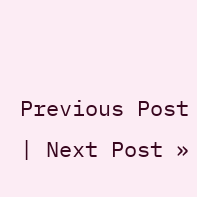Previous Post | Next Post »